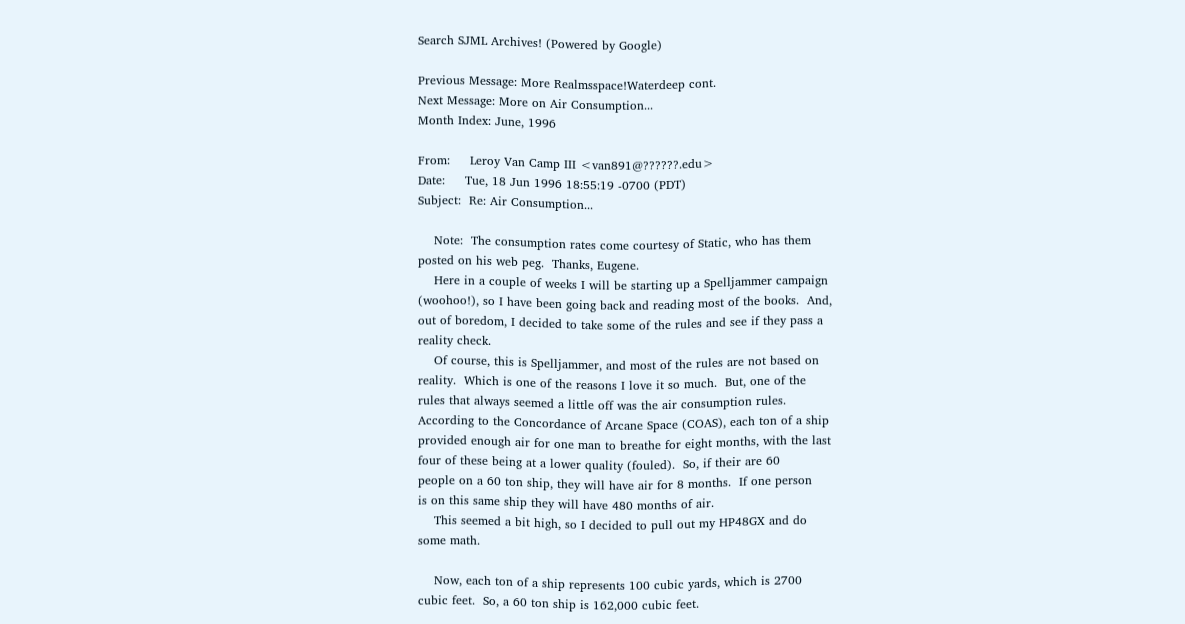Search SJML Archives! (Powered by Google)

Previous Message: More Realmsspace!Waterdeep cont.
Next Message: More on Air Consumption...
Month Index: June, 1996

From:     Leroy Van Camp III <van891@??????.edu>
Date:     Tue, 18 Jun 1996 18:55:19 -0700 (PDT)
Subject:  Re: Air Consumption...

    Note:  The consumption rates come courtesy of Static, who has them
posted on his web peg.  Thanks, Eugene.
    Here in a couple of weeks I will be starting up a Spelljammer campaign
(woohoo!), so I have been going back and reading most of the books.  And,
out of boredom, I decided to take some of the rules and see if they pass a
reality check.
    Of course, this is Spelljammer, and most of the rules are not based on
reality.  Which is one of the reasons I love it so much.  But, one of the
rules that always seemed a little off was the air consumption rules.
According to the Concordance of Arcane Space (COAS), each ton of a ship
provided enough air for one man to breathe for eight months, with the last
four of these being at a lower quality (fouled).  So, if their are 60
people on a 60 ton ship, they will have air for 8 months.  If one person
is on this same ship they will have 480 months of air.
    This seemed a bit high, so I decided to pull out my HP48GX and do
some math.

    Now, each ton of a ship represents 100 cubic yards, which is 2700
cubic feet.  So, a 60 ton ship is 162,000 cubic feet.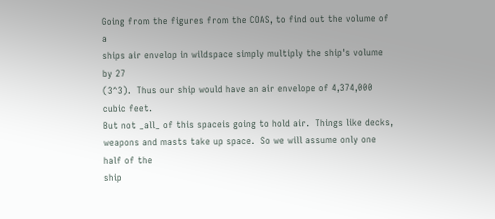Going from the figures from the COAS, to find out the volume of a
ships air envelop in wildspace simply multiply the ship's volume by 27
(3^3).  Thus our ship would have an air envelope of 4,374,000 cubic feet.
But not _all_ of this spaceis going to hold air.  Things like decks,
weapons and masts take up space.  So we will assume only one half of the
ship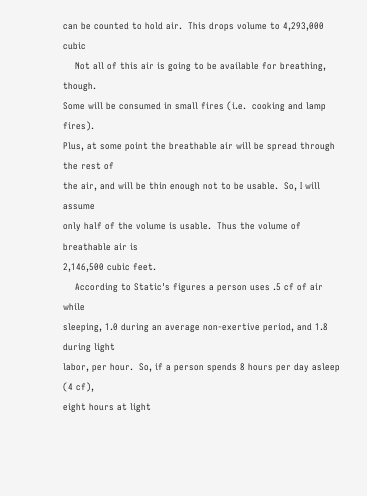can be counted to hold air.  This drops volume to 4,293,000 cubic
    Not all of this air is going to be available for breathing, though.
Some will be consumed in small fires (i.e.  cooking and lamp fires).
Plus, at some point the breathable air will be spread through the rest of
the air, and will be thin enough not to be usable.  So, I will assume
only half of the volume is usable.  Thus the volume of breathable air is
2,146,500 cubic feet.
    According to Static's figures a person uses .5 cf of air while
sleeping, 1.0 during an average non-exertive period, and 1.8 during light
labor, per hour.  So, if a person spends 8 hours per day asleep (4 cf),
eight hours at light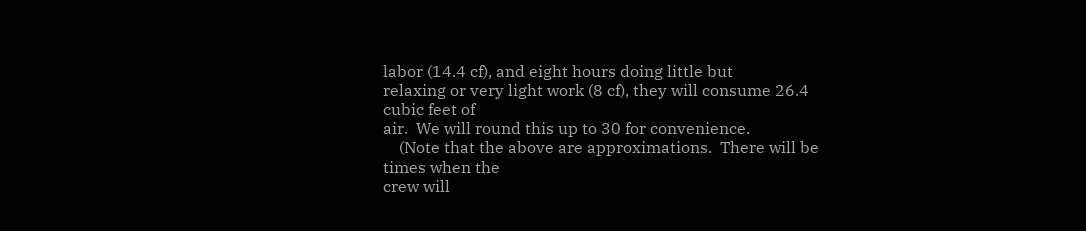labor (14.4 cf), and eight hours doing little but
relaxing or very light work (8 cf), they will consume 26.4 cubic feet of
air.  We will round this up to 30 for convenience.
    (Note that the above are approximations.  There will be times when the
crew will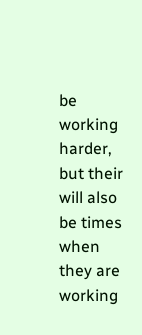be working harder, but their will also be times when they are
working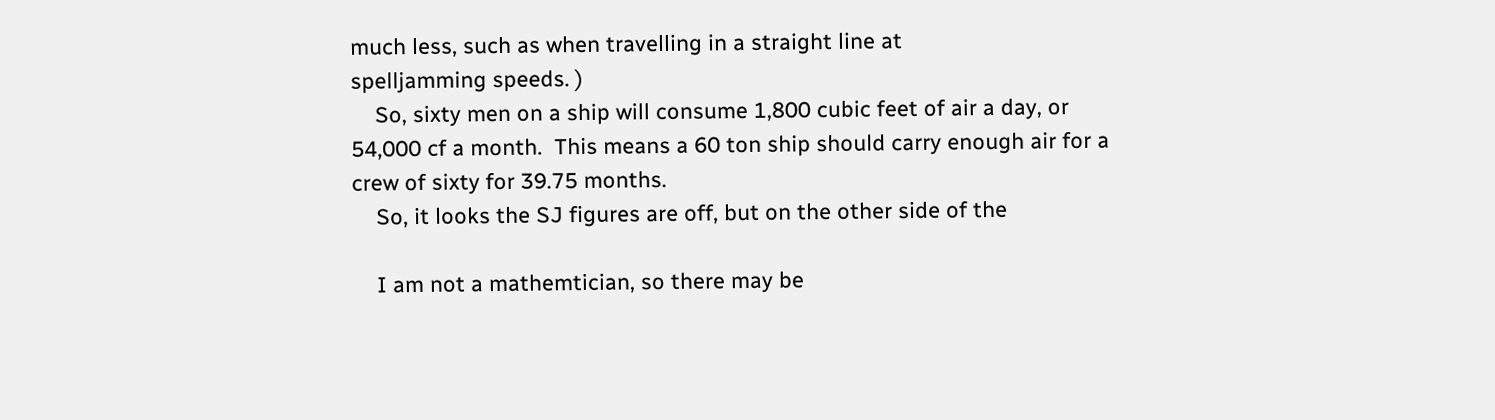much less, such as when travelling in a straight line at
spelljamming speeds. )
    So, sixty men on a ship will consume 1,800 cubic feet of air a day, or
54,000 cf a month.  This means a 60 ton ship should carry enough air for a
crew of sixty for 39.75 months.
    So, it looks the SJ figures are off, but on the other side of the

    I am not a mathemtician, so there may be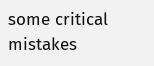some critical mistakes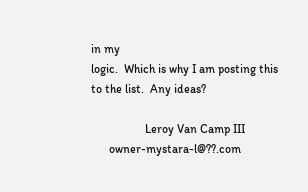in my
logic.  Which is why I am posting this to the list.  Any ideas?

                  Leroy Van Camp III
      owner-mystara-l@??.com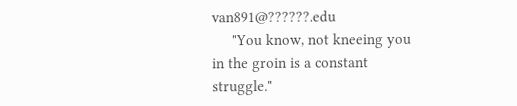van891@??????.edu
     "You know, not kneeing you in the groin is a constant struggle."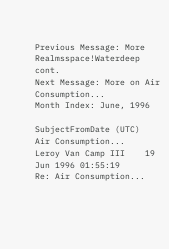Previous Message: More Realmsspace!Waterdeep cont.
Next Message: More on Air Consumption...
Month Index: June, 1996

SubjectFromDate (UTC)
Air Consumption...    Leroy Van Camp III    19 Jun 1996 01:55:19
Re: Air Consumption...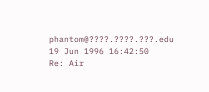phantom@????.????.???.edu    19 Jun 1996 16:42:50
Re: Air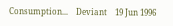Consumption...    Deviant    19 Jun 1996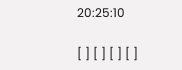20:25:10

[ ] [ ] [ ] [ ]